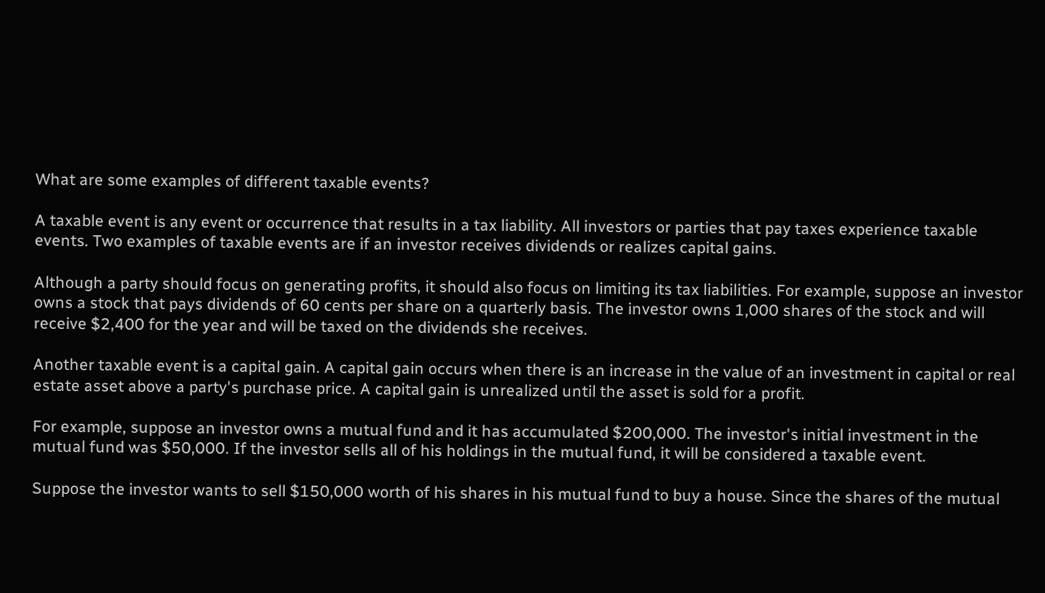What are some examples of different taxable events?

A taxable event is any event or occurrence that results in a tax liability. All investors or parties that pay taxes experience taxable events. Two examples of taxable events are if an investor receives dividends or realizes capital gains.

Although a party should focus on generating profits, it should also focus on limiting its tax liabilities. For example, suppose an investor owns a stock that pays dividends of 60 cents per share on a quarterly basis. The investor owns 1,000 shares of the stock and will receive $2,400 for the year and will be taxed on the dividends she receives.

Another taxable event is a capital gain. A capital gain occurs when there is an increase in the value of an investment in capital or real estate asset above a party's purchase price. A capital gain is unrealized until the asset is sold for a profit.

For example, suppose an investor owns a mutual fund and it has accumulated $200,000. The investor's initial investment in the mutual fund was $50,000. If the investor sells all of his holdings in the mutual fund, it will be considered a taxable event.

Suppose the investor wants to sell $150,000 worth of his shares in his mutual fund to buy a house. Since the shares of the mutual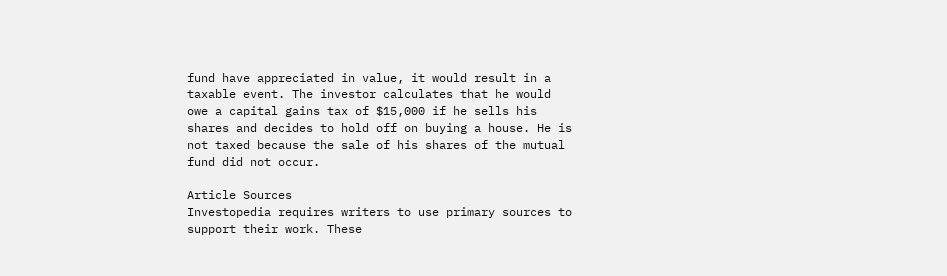fund have appreciated in value, it would result in a taxable event. The investor calculates that he would owe a capital gains tax of $15,000 if he sells his shares and decides to hold off on buying a house. He is not taxed because the sale of his shares of the mutual fund did not occur.

Article Sources
Investopedia requires writers to use primary sources to support their work. These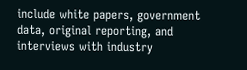include white papers, government data, original reporting, and interviews with industry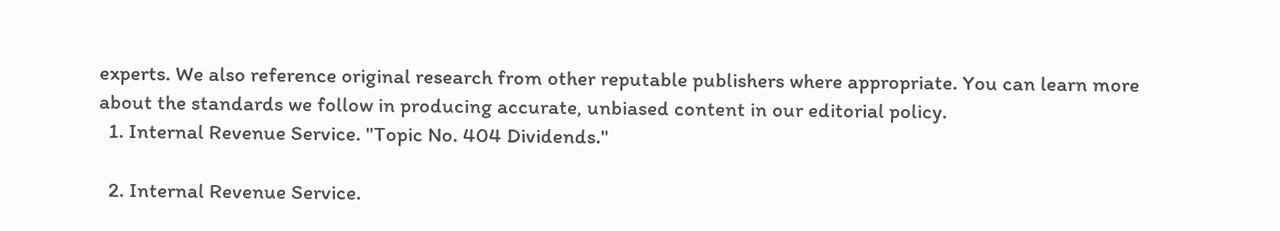experts. We also reference original research from other reputable publishers where appropriate. You can learn more about the standards we follow in producing accurate, unbiased content in our editorial policy.
  1. Internal Revenue Service. "Topic No. 404 Dividends."

  2. Internal Revenue Service.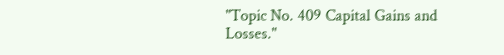"Topic No. 409 Capital Gains and Losses."